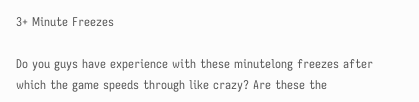3+ Minute Freezes

Do you guys have experience with these minutelong freezes after which the game speeds through like crazy? Are these the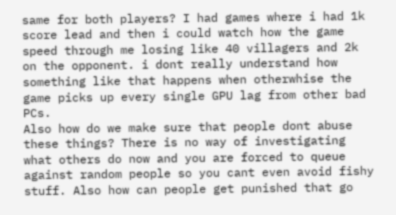same for both players? I had games where i had 1k score lead and then i could watch how the game speed through me losing like 40 villagers and 2k on the opponent. i dont really understand how something like that happens when otherwhise the game picks up every single GPU lag from other bad PCs.
Also how do we make sure that people dont abuse these things? There is no way of investigating what others do now and you are forced to queue against random people so you cant even avoid fishy stuff. Also how can people get punished that go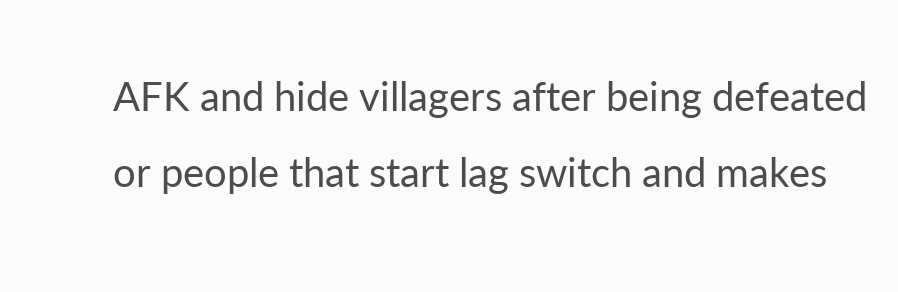AFK and hide villagers after being defeated or people that start lag switch and makes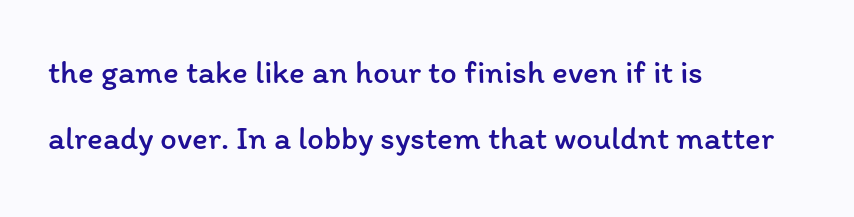the game take like an hour to finish even if it is already over. In a lobby system that wouldnt matter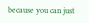because you can just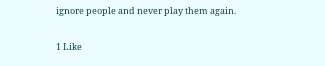ignore people and never play them again.

1 Like